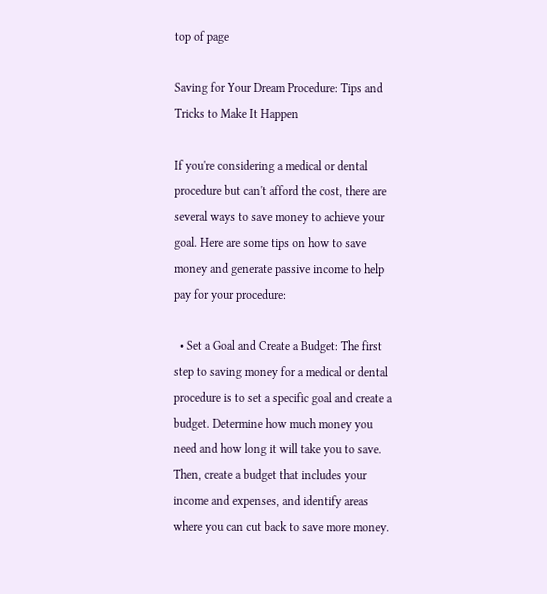top of page

Saving for Your Dream Procedure: Tips and Tricks to Make It Happen

If you're considering a medical or dental procedure but can't afford the cost, there are several ways to save money to achieve your goal. Here are some tips on how to save money and generate passive income to help pay for your procedure:

  • Set a Goal and Create a Budget: The first step to saving money for a medical or dental procedure is to set a specific goal and create a budget. Determine how much money you need and how long it will take you to save. Then, create a budget that includes your income and expenses, and identify areas where you can cut back to save more money.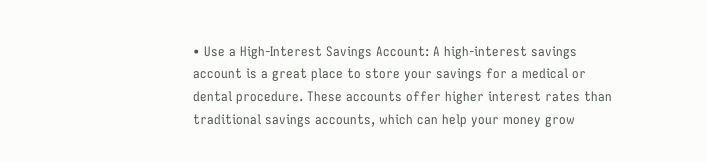• Use a High-Interest Savings Account: A high-interest savings account is a great place to store your savings for a medical or dental procedure. These accounts offer higher interest rates than traditional savings accounts, which can help your money grow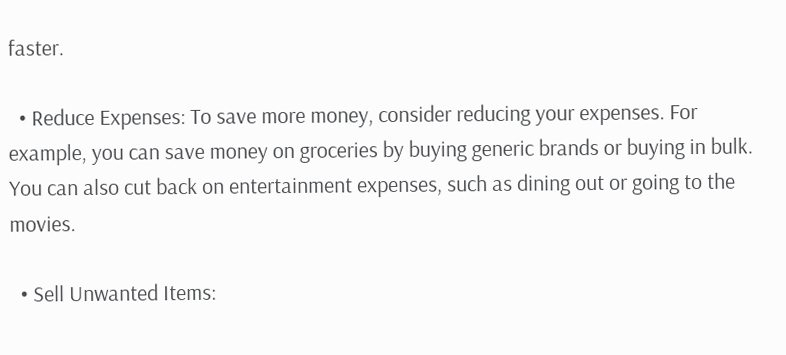faster.

  • Reduce Expenses: To save more money, consider reducing your expenses. For example, you can save money on groceries by buying generic brands or buying in bulk. You can also cut back on entertainment expenses, such as dining out or going to the movies.

  • Sell Unwanted Items: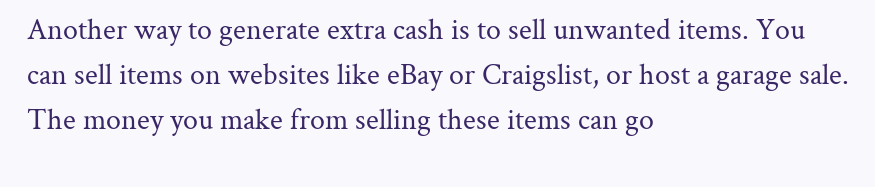Another way to generate extra cash is to sell unwanted items. You can sell items on websites like eBay or Craigslist, or host a garage sale. The money you make from selling these items can go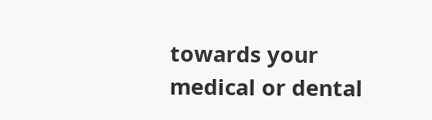towards your medical or dental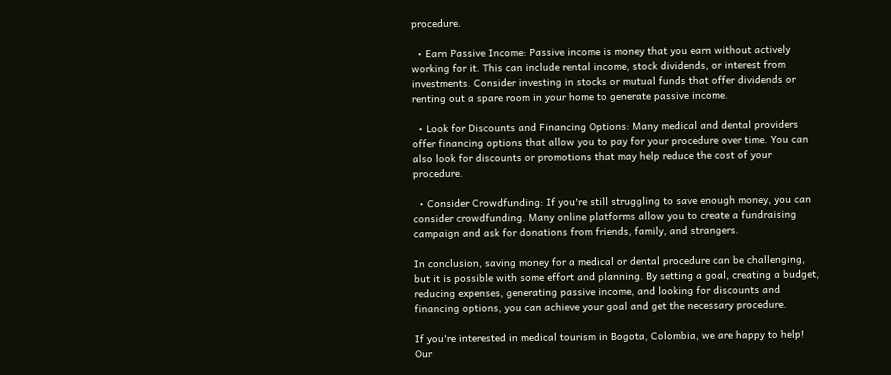procedure.

  • Earn Passive Income: Passive income is money that you earn without actively working for it. This can include rental income, stock dividends, or interest from investments. Consider investing in stocks or mutual funds that offer dividends or renting out a spare room in your home to generate passive income.

  • Look for Discounts and Financing Options: Many medical and dental providers offer financing options that allow you to pay for your procedure over time. You can also look for discounts or promotions that may help reduce the cost of your procedure.

  • Consider Crowdfunding: If you're still struggling to save enough money, you can consider crowdfunding. Many online platforms allow you to create a fundraising campaign and ask for donations from friends, family, and strangers.

In conclusion, saving money for a medical or dental procedure can be challenging, but it is possible with some effort and planning. By setting a goal, creating a budget, reducing expenses, generating passive income, and looking for discounts and financing options, you can achieve your goal and get the necessary procedure.

If you're interested in medical tourism in Bogota, Colombia, we are happy to help! Our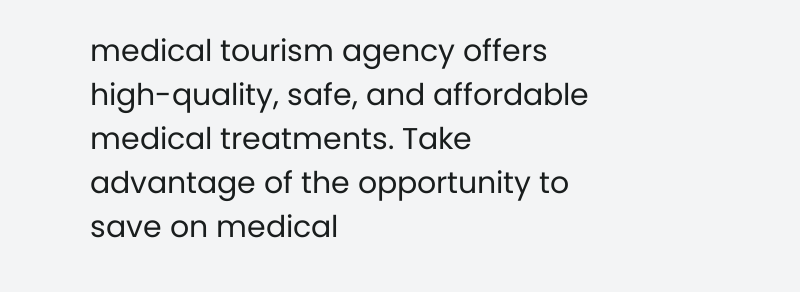medical tourism agency offers high-quality, safe, and affordable medical treatments. Take advantage of the opportunity to save on medical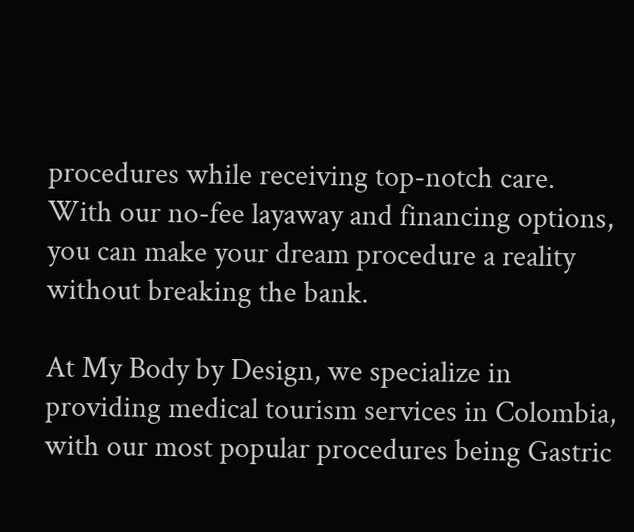procedures while receiving top-notch care. With our no-fee layaway and financing options, you can make your dream procedure a reality without breaking the bank.

At My Body by Design, we specialize in providing medical tourism services in Colombia, with our most popular procedures being Gastric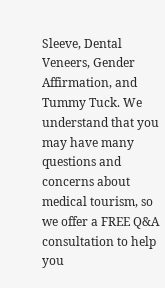Sleeve, Dental Veneers, Gender Affirmation, and Tummy Tuck. We understand that you may have many questions and concerns about medical tourism, so we offer a FREE Q&A consultation to help you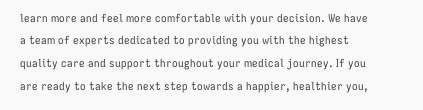learn more and feel more comfortable with your decision. We have a team of experts dedicated to providing you with the highest quality care and support throughout your medical journey. If you are ready to take the next step towards a happier, healthier you,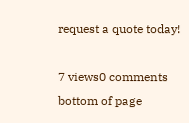request a quote today!

7 views0 comments
bottom of page